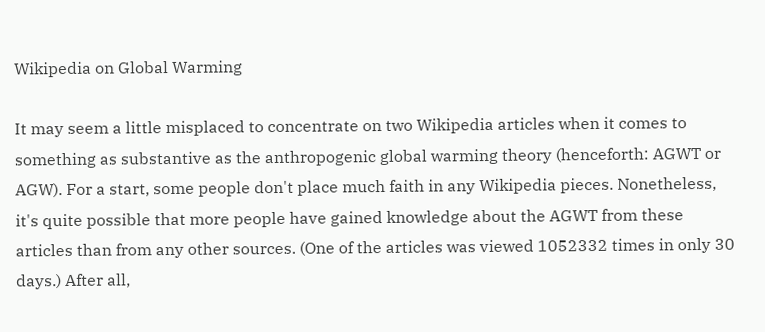Wikipedia on Global Warming

It may seem a little misplaced to concentrate on two Wikipedia articles when it comes to something as substantive as the anthropogenic global warming theory (henceforth: AGWT or AGW). For a start, some people don't place much faith in any Wikipedia pieces. Nonetheless, it's quite possible that more people have gained knowledge about the AGWT from these articles than from any other sources. (One of the articles was viewed 1052332 times in only 30 days.) After all,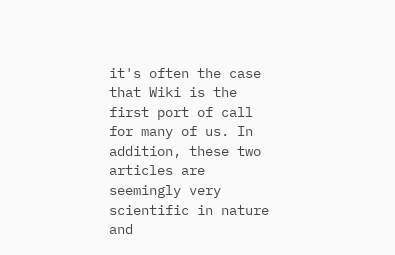it's often the case that Wiki is the first port of call for many of us. In addition, these two articles are seemingly very scientific in nature and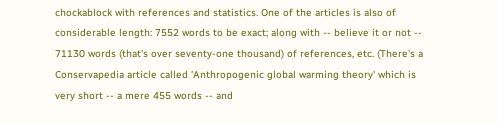chockablock with references and statistics. One of the articles is also of considerable length: 7552 words to be exact; along with -- believe it or not -- 71130 words (that's over seventy-one thousand) of references, etc. (There's a Conservapedia article called 'Anthropogenic global warming theory' which is very short -- a mere 455 words -- and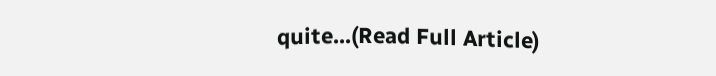quite...(Read Full Article)